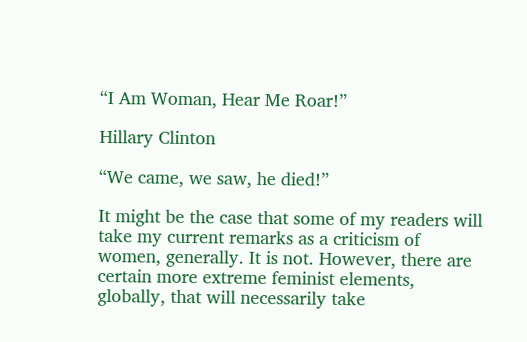“I Am Woman, Hear Me Roar!”

Hillary Clinton

“We came, we saw, he died!”

It might be the case that some of my readers will take my current remarks as a criticism of women, generally. It is not. However, there are certain more extreme feminist elements, globally, that will necessarily take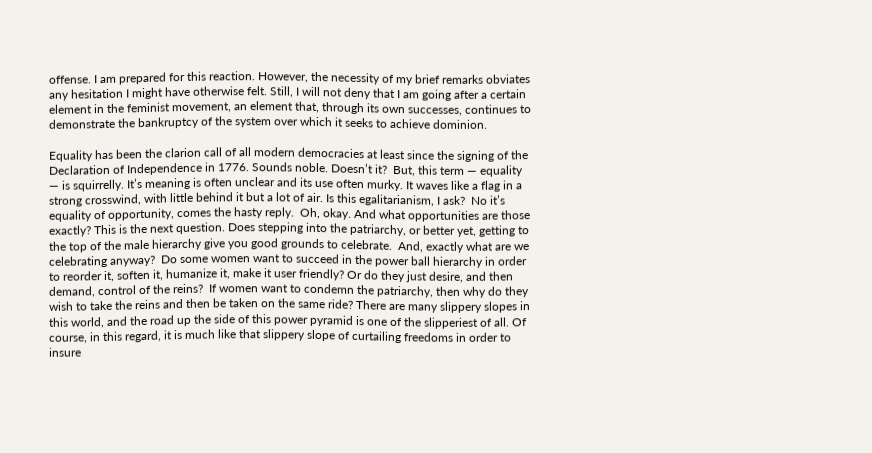offense. I am prepared for this reaction. However, the necessity of my brief remarks obviates any hesitation I might have otherwise felt. Still, I will not deny that I am going after a certain element in the feminist movement, an element that, through its own successes, continues to demonstrate the bankruptcy of the system over which it seeks to achieve dominion.

Equality has been the clarion call of all modern democracies at least since the signing of the Declaration of Independence in 1776. Sounds noble. Doesn’t it?  But, this term — equality — is squirrelly. It’s meaning is often unclear and its use often murky. It waves like a flag in a strong crosswind, with little behind it but a lot of air. Is this egalitarianism, I ask?  No it’s equality of opportunity, comes the hasty reply.  Oh, okay. And what opportunities are those exactly? This is the next question. Does stepping into the patriarchy, or better yet, getting to the top of the male hierarchy give you good grounds to celebrate.  And, exactly what are we celebrating anyway?  Do some women want to succeed in the power ball hierarchy in order to reorder it, soften it, humanize it, make it user friendly? Or do they just desire, and then demand, control of the reins?  If women want to condemn the patriarchy, then why do they wish to take the reins and then be taken on the same ride? There are many slippery slopes in this world, and the road up the side of this power pyramid is one of the slipperiest of all. Of course, in this regard, it is much like that slippery slope of curtailing freedoms in order to insure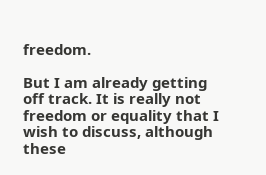freedom.

But I am already getting off track. It is really not freedom or equality that I wish to discuss, although these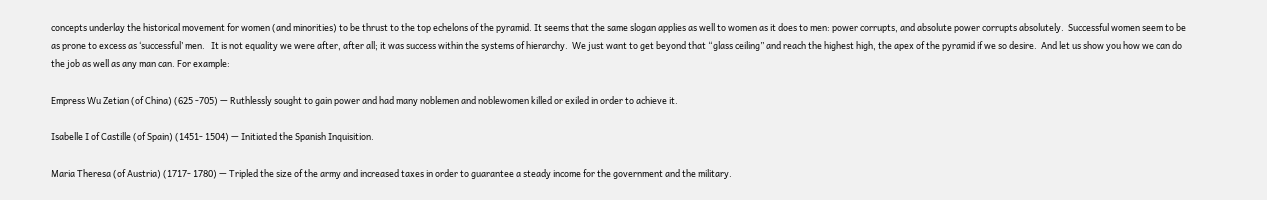concepts underlay the historical movement for women (and minorities) to be thrust to the top echelons of the pyramid. It seems that the same slogan applies as well to women as it does to men: power corrupts, and absolute power corrupts absolutely.  Successful women seem to be as prone to excess as ‘successful’ men.   It is not equality we were after, after all; it was success within the systems of hierarchy.  We just want to get beyond that “glass ceiling” and reach the highest high, the apex of the pyramid if we so desire.  And let us show you how we can do the job as well as any man can. For example:

Empress Wu Zetian (of China) (625 -705) — Ruthlessly sought to gain power and had many noblemen and noblewomen killed or exiled in order to achieve it.

Isabelle I of Castille (of Spain) (1451- 1504) — Initiated the Spanish Inquisition.

Maria Theresa (of Austria) (1717- 1780) — Tripled the size of the army and increased taxes in order to guarantee a steady income for the government and the military.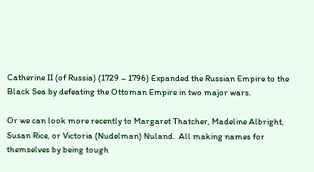Catherine II (of Russia) (1729 – 1796) Expanded the Russian Empire to the Black Sea by defeating the Ottoman Empire in two major wars.

Or we can look more recently to Margaret Thatcher, Madeline Albright, Susan Rice, or Victoria (Nudelman) Nuland.  All making names for themselves by being tough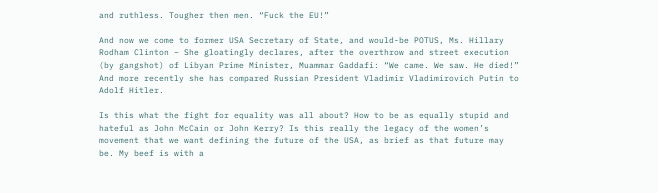and ruthless. Tougher then men. “Fuck the EU!”

And now we come to former USA Secretary of State, and would-be POTUS, Ms. Hillary Rodham Clinton – She gloatingly declares, after the overthrow and street execution (by gangshot) of Libyan Prime Minister, Muammar Gaddafi: “We came. We saw. He died!” And more recently she has compared Russian President Vladimir Vladimirovich Putin to Adolf Hitler.

Is this what the fight for equality was all about? How to be as equally stupid and hateful as John McCain or John Kerry? Is this really the legacy of the women’s movement that we want defining the future of the USA, as brief as that future may be. My beef is with a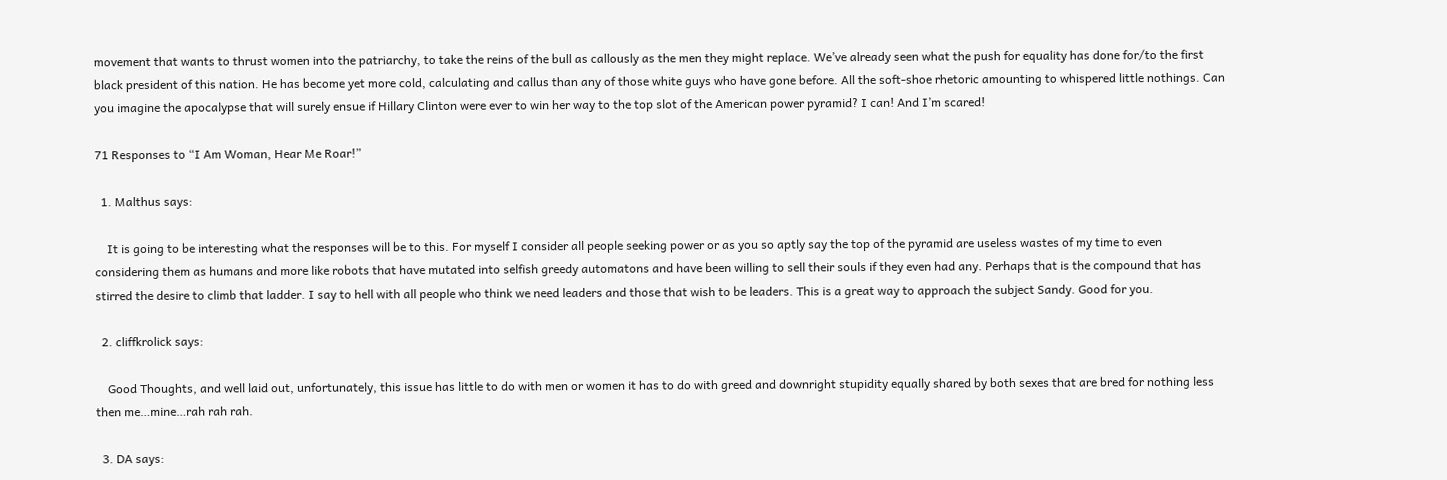movement that wants to thrust women into the patriarchy, to take the reins of the bull as callously as the men they might replace. We’ve already seen what the push for equality has done for/to the first black president of this nation. He has become yet more cold, calculating and callus than any of those white guys who have gone before. All the soft-shoe rhetoric amounting to whispered little nothings. Can you imagine the apocalypse that will surely ensue if Hillary Clinton were ever to win her way to the top slot of the American power pyramid? I can! And I’m scared!

71 Responses to “I Am Woman, Hear Me Roar!”

  1. Malthus says:

    It is going to be interesting what the responses will be to this. For myself I consider all people seeking power or as you so aptly say the top of the pyramid are useless wastes of my time to even considering them as humans and more like robots that have mutated into selfish greedy automatons and have been willing to sell their souls if they even had any. Perhaps that is the compound that has stirred the desire to climb that ladder. I say to hell with all people who think we need leaders and those that wish to be leaders. This is a great way to approach the subject Sandy. Good for you.

  2. cliffkrolick says:

    Good Thoughts, and well laid out, unfortunately, this issue has little to do with men or women it has to do with greed and downright stupidity equally shared by both sexes that are bred for nothing less then me…mine…rah rah rah.

  3. DA says: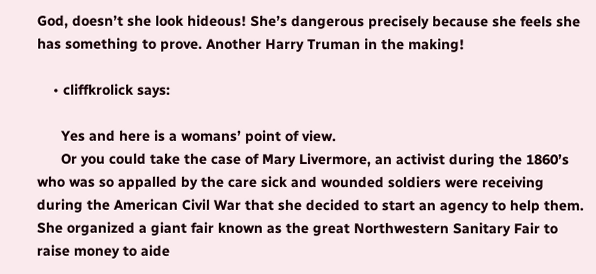God, doesn’t she look hideous! She’s dangerous precisely because she feels she has something to prove. Another Harry Truman in the making!

    • cliffkrolick says:

      Yes and here is a womans’ point of view.
      Or you could take the case of Mary Livermore, an activist during the 1860’s who was so appalled by the care sick and wounded soldiers were receiving during the American Civil War that she decided to start an agency to help them. She organized a giant fair known as the great Northwestern Sanitary Fair to raise money to aide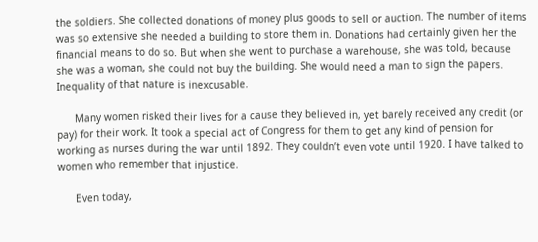the soldiers. She collected donations of money plus goods to sell or auction. The number of items was so extensive she needed a building to store them in. Donations had certainly given her the financial means to do so. But when she went to purchase a warehouse, she was told, because she was a woman, she could not buy the building. She would need a man to sign the papers. Inequality of that nature is inexcusable.

      Many women risked their lives for a cause they believed in, yet barely received any credit (or pay) for their work. It took a special act of Congress for them to get any kind of pension for working as nurses during the war until 1892. They couldn’t even vote until 1920. I have talked to women who remember that injustice.

      Even today,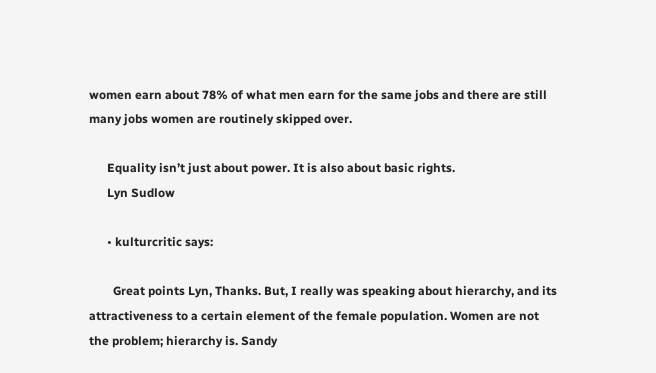women earn about 78% of what men earn for the same jobs and there are still many jobs women are routinely skipped over.

      Equality isn’t just about power. It is also about basic rights.
      Lyn Sudlow

      • kulturcritic says:

        Great points Lyn, Thanks. But, I really was speaking about hierarchy, and its attractiveness to a certain element of the female population. Women are not the problem; hierarchy is. Sandy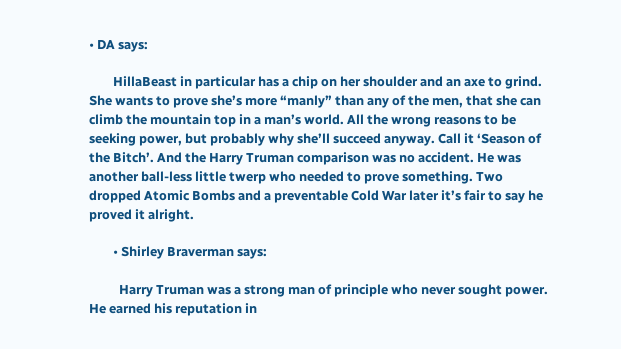• DA says:

        HillaBeast in particular has a chip on her shoulder and an axe to grind. She wants to prove she’s more “manly” than any of the men, that she can climb the mountain top in a man’s world. All the wrong reasons to be seeking power, but probably why she’ll succeed anyway. Call it ‘Season of the Bitch’. And the Harry Truman comparison was no accident. He was another ball-less little twerp who needed to prove something. Two dropped Atomic Bombs and a preventable Cold War later it’s fair to say he proved it alright.

        • Shirley Braverman says:

          Harry Truman was a strong man of principle who never sought power. He earned his reputation in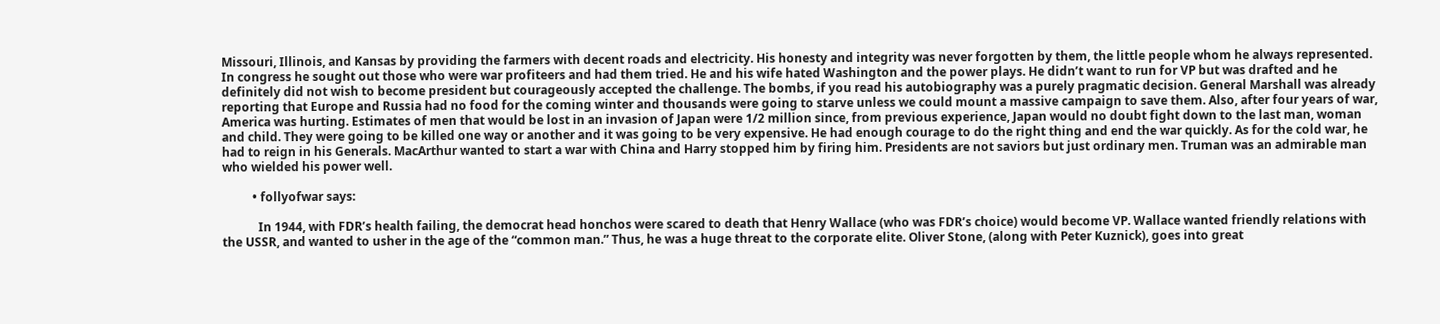Missouri, Illinois, and Kansas by providing the farmers with decent roads and electricity. His honesty and integrity was never forgotten by them, the little people whom he always represented. In congress he sought out those who were war profiteers and had them tried. He and his wife hated Washington and the power plays. He didn’t want to run for VP but was drafted and he definitely did not wish to become president but courageously accepted the challenge. The bombs, if you read his autobiography was a purely pragmatic decision. General Marshall was already reporting that Europe and Russia had no food for the coming winter and thousands were going to starve unless we could mount a massive campaign to save them. Also, after four years of war, America was hurting. Estimates of men that would be lost in an invasion of Japan were 1/2 million since, from previous experience, Japan would no doubt fight down to the last man, woman and child. They were going to be killed one way or another and it was going to be very expensive. He had enough courage to do the right thing and end the war quickly. As for the cold war, he had to reign in his Generals. MacArthur wanted to start a war with China and Harry stopped him by firing him. Presidents are not saviors but just ordinary men. Truman was an admirable man who wielded his power well.

          • follyofwar says:

            In 1944, with FDR’s health failing, the democrat head honchos were scared to death that Henry Wallace (who was FDR’s choice) would become VP. Wallace wanted friendly relations with the USSR, and wanted to usher in the age of the “common man.” Thus, he was a huge threat to the corporate elite. Oliver Stone, (along with Peter Kuznick), goes into great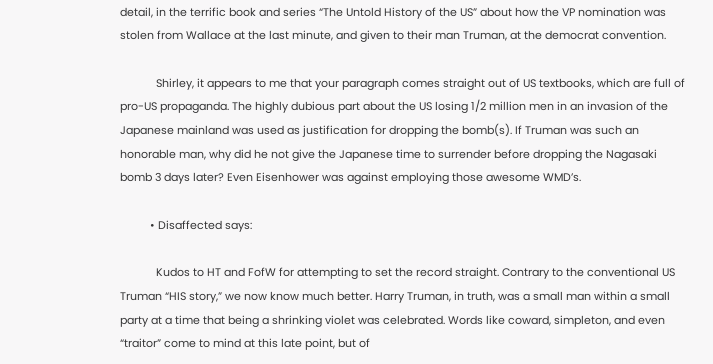detail, in the terrific book and series “The Untold History of the US” about how the VP nomination was stolen from Wallace at the last minute, and given to their man Truman, at the democrat convention.

            Shirley, it appears to me that your paragraph comes straight out of US textbooks, which are full of pro-US propaganda. The highly dubious part about the US losing 1/2 million men in an invasion of the Japanese mainland was used as justification for dropping the bomb(s). If Truman was such an honorable man, why did he not give the Japanese time to surrender before dropping the Nagasaki bomb 3 days later? Even Eisenhower was against employing those awesome WMD’s.

          • Disaffected says:

            Kudos to HT and FofW for attempting to set the record straight. Contrary to the conventional US Truman “HIS story,” we now know much better. Harry Truman, in truth, was a small man within a small party at a time that being a shrinking violet was celebrated. Words like coward, simpleton, and even “traitor” come to mind at this late point, but of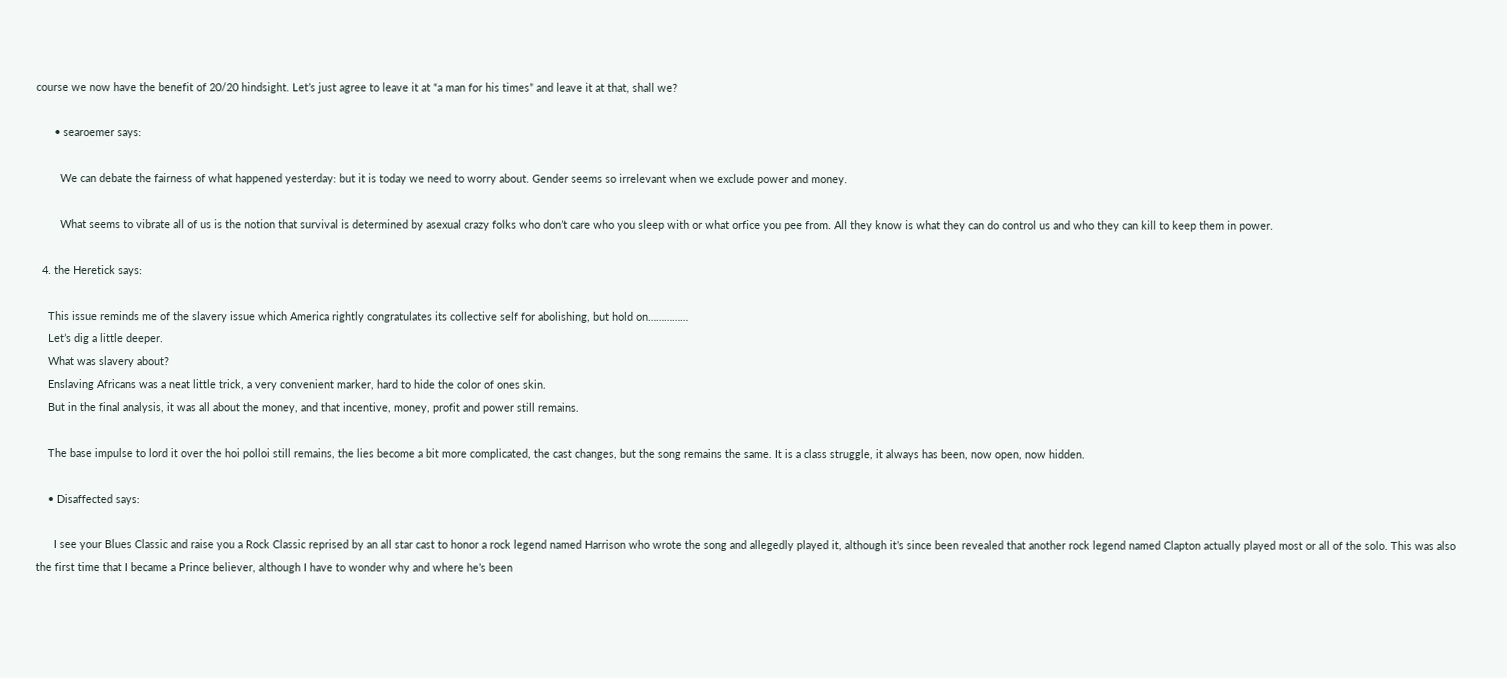course we now have the benefit of 20/20 hindsight. Let’s just agree to leave it at “a man for his times” and leave it at that, shall we?

      • searoemer says:

        We can debate the fairness of what happened yesterday: but it is today we need to worry about. Gender seems so irrelevant when we exclude power and money.

        What seems to vibrate all of us is the notion that survival is determined by asexual crazy folks who don’t care who you sleep with or what orfice you pee from. All they know is what they can do control us and who they can kill to keep them in power.

  4. the Heretick says:

    This issue reminds me of the slavery issue which America rightly congratulates its collective self for abolishing, but hold on……………
    Let’s dig a little deeper.
    What was slavery about?
    Enslaving Africans was a neat little trick, a very convenient marker, hard to hide the color of ones skin.
    But in the final analysis, it was all about the money, and that incentive, money, profit and power still remains.

    The base impulse to lord it over the hoi polloi still remains, the lies become a bit more complicated, the cast changes, but the song remains the same. It is a class struggle, it always has been, now open, now hidden.

    • Disaffected says:

      I see your Blues Classic and raise you a Rock Classic reprised by an all star cast to honor a rock legend named Harrison who wrote the song and allegedly played it, although it’s since been revealed that another rock legend named Clapton actually played most or all of the solo. This was also the first time that I became a Prince believer, although I have to wonder why and where he’s been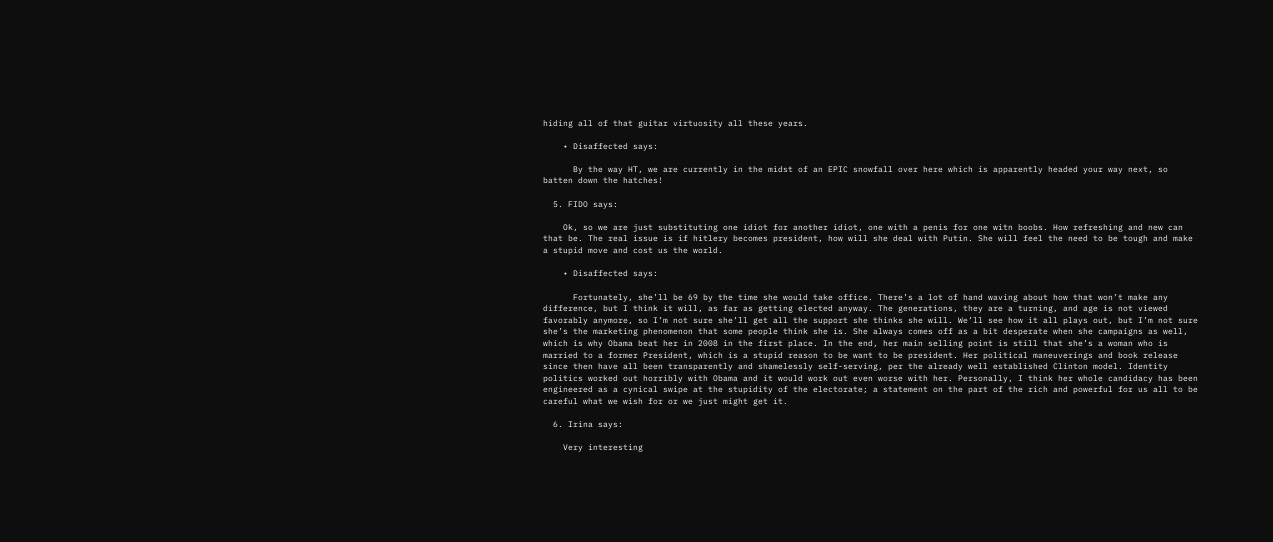hiding all of that guitar virtuosity all these years.

    • Disaffected says:

      By the way HT, we are currently in the midst of an EPIC snowfall over here which is apparently headed your way next, so batten down the hatches!

  5. FIDO says:

    Ok, so we are just substituting one idiot for another idiot, one with a penis for one witn boobs. How refreshing and new can that be. The real issue is if hitlery becomes president, how will she deal with Putin. She will feel the need to be tough and make a stupid move and cost us the world.

    • Disaffected says:

      Fortunately, she’ll be 69 by the time she would take office. There’s a lot of hand waving about how that won’t make any difference, but I think it will, as far as getting elected anyway. The generations, they are a turning, and age is not viewed favorably anymore, so I’m not sure she’ll get all the support she thinks she will. We’ll see how it all plays out, but I’m not sure she’s the marketing phenomenon that some people think she is. She always comes off as a bit desperate when she campaigns as well, which is why Obama beat her in 2008 in the first place. In the end, her main selling point is still that she’s a woman who is married to a former President, which is a stupid reason to be want to be president. Her political maneuverings and book release since then have all been transparently and shamelessly self-serving, per the already well established Clinton model. Identity politics worked out horribly with Obama and it would work out even worse with her. Personally, I think her whole candidacy has been engineered as a cynical swipe at the stupidity of the electorate; a statement on the part of the rich and powerful for us all to be careful what we wish for or we just might get it.

  6. Irina says:

    Very interesting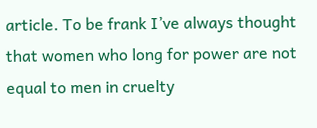article. To be frank I’ve always thought that women who long for power are not equal to men in cruelty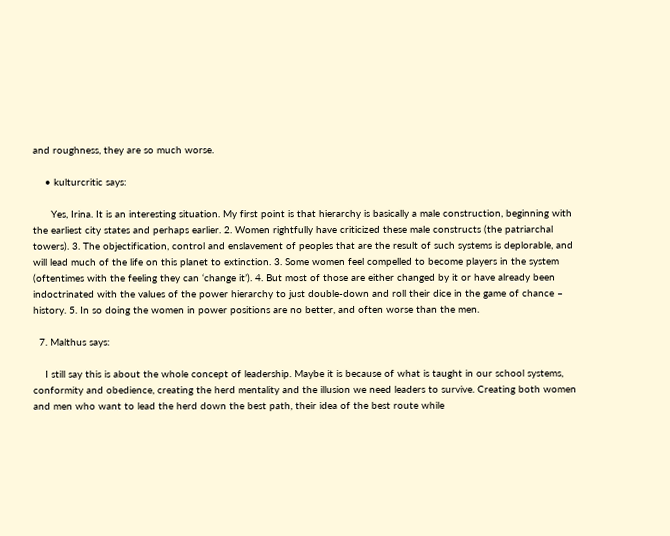and roughness, they are so much worse.

    • kulturcritic says:

      Yes, Irina. It is an interesting situation. My first point is that hierarchy is basically a male construction, beginning with the earliest city states and perhaps earlier. 2. Women rightfully have criticized these male constructs (the patriarchal towers). 3. The objectification, control and enslavement of peoples that are the result of such systems is deplorable, and will lead much of the life on this planet to extinction. 3. Some women feel compelled to become players in the system (oftentimes with the feeling they can ‘change it’). 4. But most of those are either changed by it or have already been indoctrinated with the values of the power hierarchy to just double-down and roll their dice in the game of chance – history. 5. In so doing the women in power positions are no better, and often worse than the men.

  7. Malthus says:

    I still say this is about the whole concept of leadership. Maybe it is because of what is taught in our school systems, conformity and obedience, creating the herd mentality and the illusion we need leaders to survive. Creating both women and men who want to lead the herd down the best path, their idea of the best route while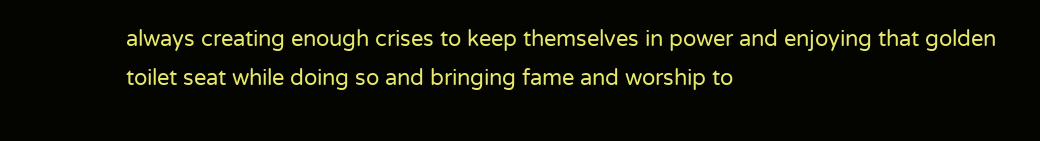always creating enough crises to keep themselves in power and enjoying that golden toilet seat while doing so and bringing fame and worship to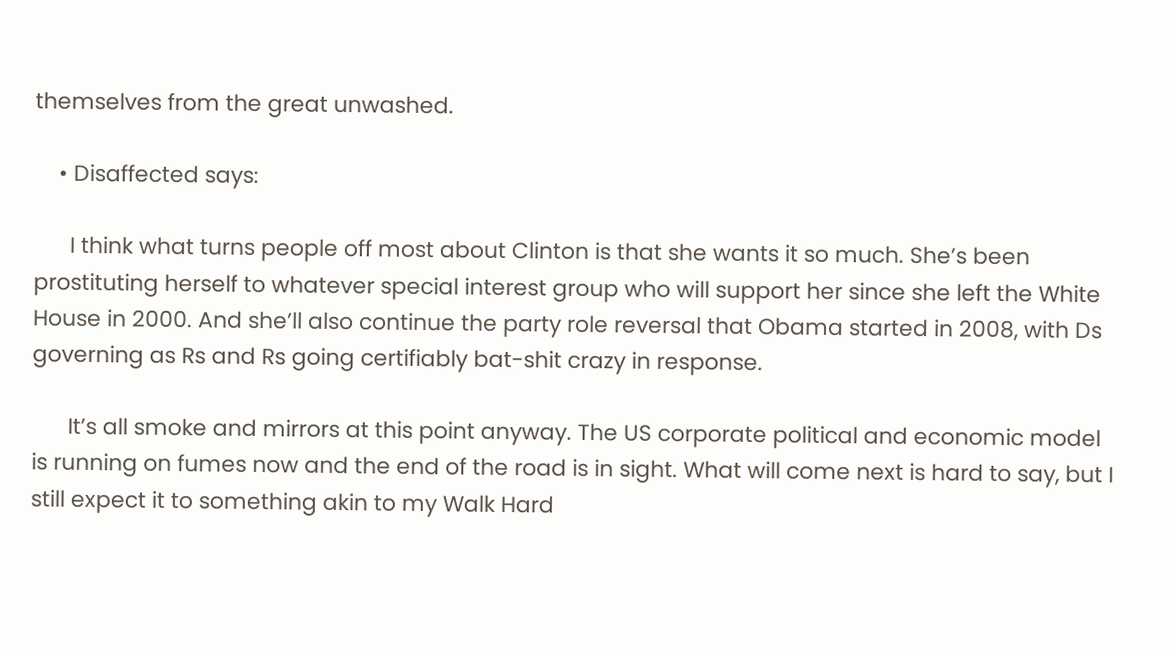themselves from the great unwashed.

    • Disaffected says:

      I think what turns people off most about Clinton is that she wants it so much. She’s been prostituting herself to whatever special interest group who will support her since she left the White House in 2000. And she’ll also continue the party role reversal that Obama started in 2008, with Ds governing as Rs and Rs going certifiably bat-shit crazy in response.

      It’s all smoke and mirrors at this point anyway. The US corporate political and economic model is running on fumes now and the end of the road is in sight. What will come next is hard to say, but I still expect it to something akin to my Walk Hard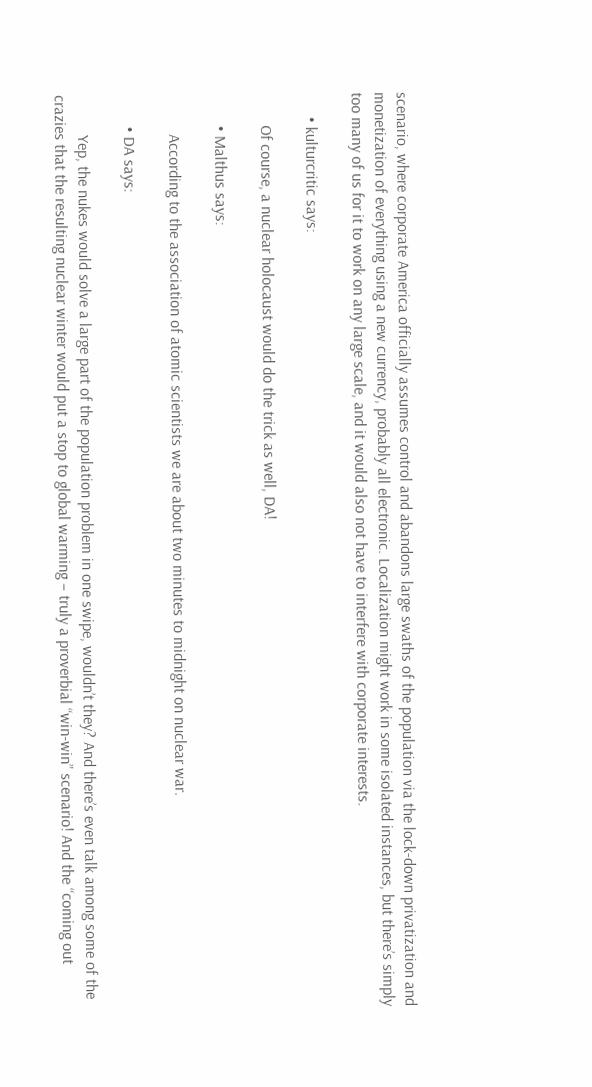scenario, where corporate America officially assumes control and abandons large swaths of the population via the lock-down privatization and monetization of everything using a new currency, probably all electronic. Localization might work in some isolated instances, but there’s simply too many of us for it to work on any large scale, and it would also not have to interfere with corporate interests.

      • kulturcritic says:

        Of course, a nuclear holocaust would do the trick as well, DA!

        • Malthus says:

          According to the association of atomic scientists we are about two minutes to midnight on nuclear war.

        • DA says:

          Yep, the nukes would solve a large part of the population problem in one swipe, wouldn’t they? And there’s even talk among some of the crazies that the resulting nuclear winter would put a stop to global warming – truly a proverbial “win-win” scenario! And the “coming out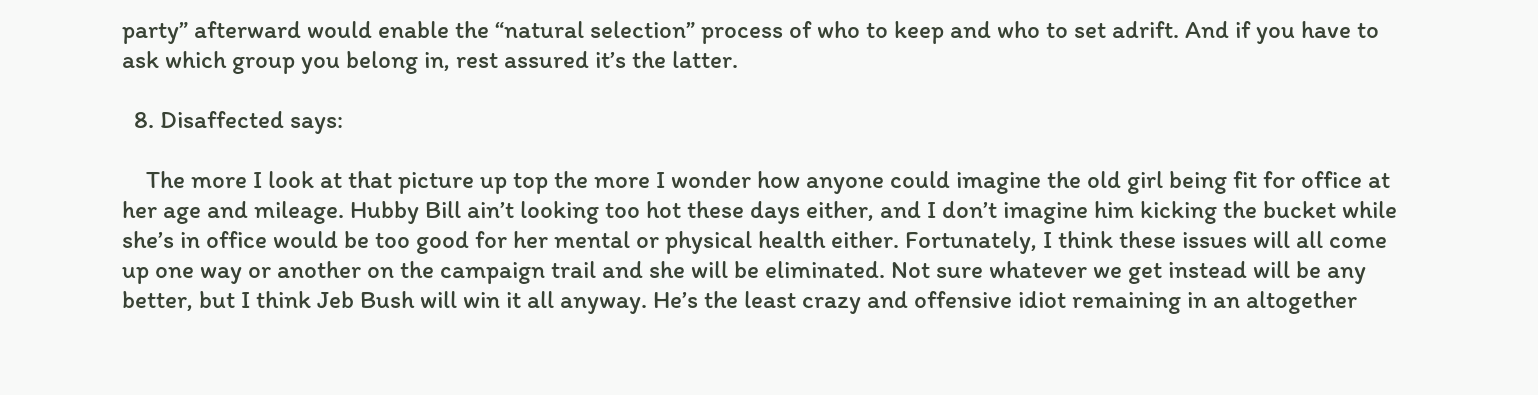party” afterward would enable the “natural selection” process of who to keep and who to set adrift. And if you have to ask which group you belong in, rest assured it’s the latter.

  8. Disaffected says:

    The more I look at that picture up top the more I wonder how anyone could imagine the old girl being fit for office at her age and mileage. Hubby Bill ain’t looking too hot these days either, and I don’t imagine him kicking the bucket while she’s in office would be too good for her mental or physical health either. Fortunately, I think these issues will all come up one way or another on the campaign trail and she will be eliminated. Not sure whatever we get instead will be any better, but I think Jeb Bush will win it all anyway. He’s the least crazy and offensive idiot remaining in an altogether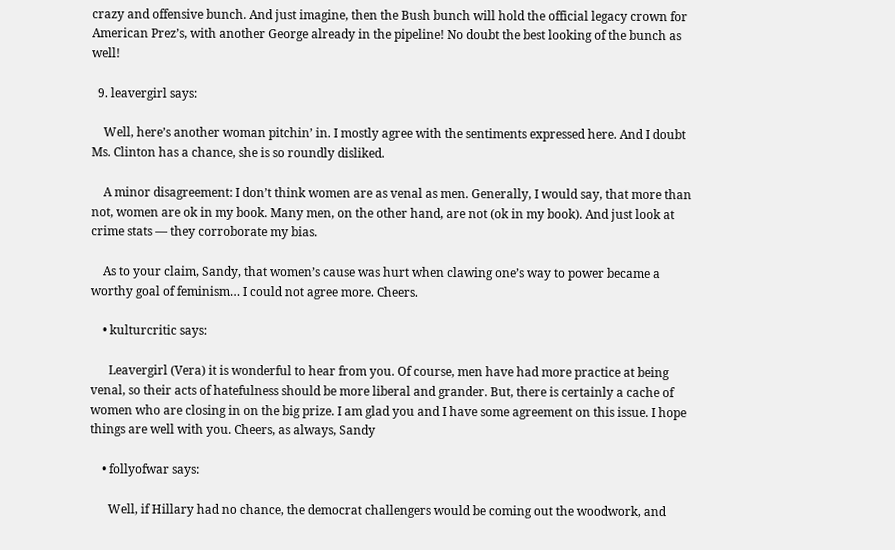crazy and offensive bunch. And just imagine, then the Bush bunch will hold the official legacy crown for American Prez’s, with another George already in the pipeline! No doubt the best looking of the bunch as well!

  9. leavergirl says:

    Well, here’s another woman pitchin’ in. I mostly agree with the sentiments expressed here. And I doubt Ms. Clinton has a chance, she is so roundly disliked.

    A minor disagreement: I don’t think women are as venal as men. Generally, I would say, that more than not, women are ok in my book. Many men, on the other hand, are not (ok in my book). And just look at crime stats — they corroborate my bias.

    As to your claim, Sandy, that women’s cause was hurt when clawing one’s way to power became a worthy goal of feminism… I could not agree more. Cheers.

    • kulturcritic says:

      Leavergirl (Vera) it is wonderful to hear from you. Of course, men have had more practice at being venal, so their acts of hatefulness should be more liberal and grander. But, there is certainly a cache of women who are closing in on the big prize. I am glad you and I have some agreement on this issue. I hope things are well with you. Cheers, as always, Sandy

    • follyofwar says:

      Well, if Hillary had no chance, the democrat challengers would be coming out the woodwork, and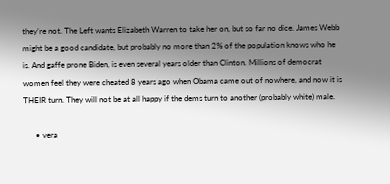they’re not. The Left wants Elizabeth Warren to take her on, but so far no dice. James Webb might be a good candidate, but probably no more than 2% of the population knows who he is. And gaffe prone Biden, is even several years older than Clinton. Millions of democrat women feel they were cheated 8 years ago when Obama came out of nowhere, and now it is THEIR turn. They will not be at all happy if the dems turn to another (probably white) male.

      • vera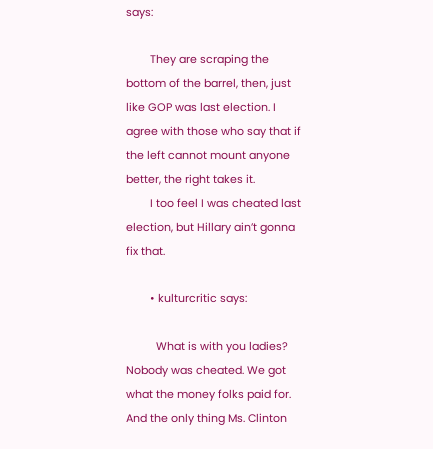says:

        They are scraping the bottom of the barrel, then, just like GOP was last election. I agree with those who say that if the left cannot mount anyone better, the right takes it.
        I too feel I was cheated last election, but Hillary ain’t gonna fix that.

        • kulturcritic says:

          What is with you ladies? Nobody was cheated. We got what the money folks paid for. And the only thing Ms. Clinton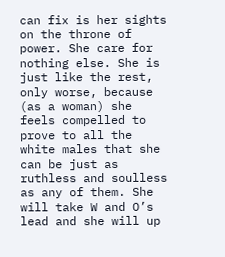can fix is her sights on the throne of power. She care for nothing else. She is just like the rest, only worse, because (as a woman) she feels compelled to prove to all the white males that she can be just as ruthless and soulless as any of them. She will take W and O’s lead and she will up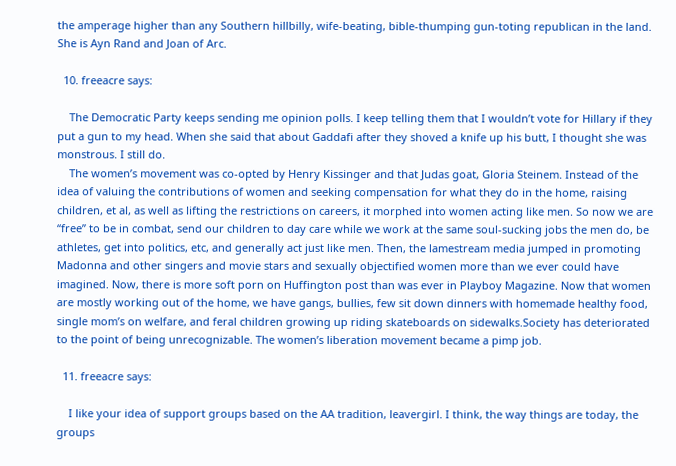the amperage higher than any Southern hillbilly, wife-beating, bible-thumping gun-toting republican in the land. She is Ayn Rand and Joan of Arc.

  10. freeacre says:

    The Democratic Party keeps sending me opinion polls. I keep telling them that I wouldn’t vote for Hillary if they put a gun to my head. When she said that about Gaddafi after they shoved a knife up his butt, I thought she was monstrous. I still do.
    The women’s movement was co-opted by Henry Kissinger and that Judas goat, Gloria Steinem. Instead of the idea of valuing the contributions of women and seeking compensation for what they do in the home, raising children, et al, as well as lifting the restrictions on careers, it morphed into women acting like men. So now we are “free” to be in combat, send our children to day care while we work at the same soul-sucking jobs the men do, be athletes, get into politics, etc, and generally act just like men. Then, the lamestream media jumped in promoting Madonna and other singers and movie stars and sexually objectified women more than we ever could have imagined. Now, there is more soft porn on Huffington post than was ever in Playboy Magazine. Now that women are mostly working out of the home, we have gangs, bullies, few sit down dinners with homemade healthy food, single mom’s on welfare, and feral children growing up riding skateboards on sidewalks.Society has deteriorated to the point of being unrecognizable. The women’s liberation movement became a pimp job.

  11. freeacre says:

    I like your idea of support groups based on the AA tradition, leavergirl. I think, the way things are today, the groups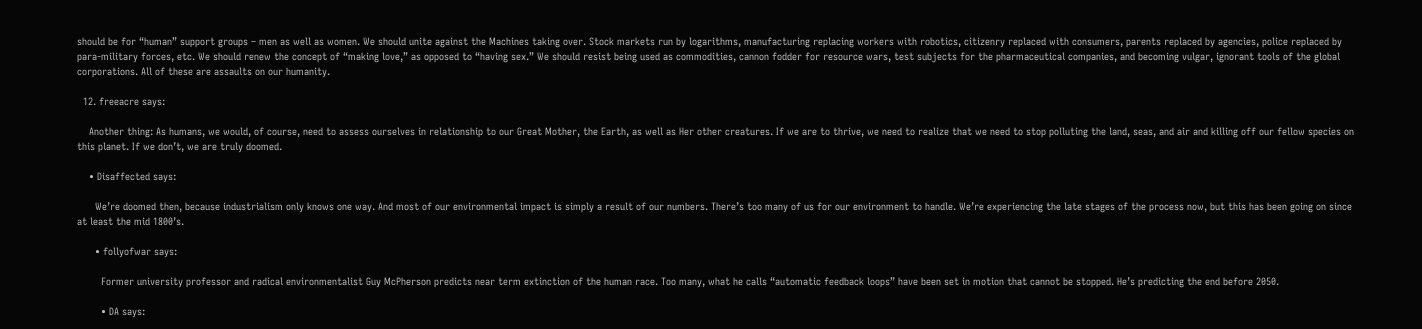should be for “human” support groups – men as well as women. We should unite against the Machines taking over. Stock markets run by logarithms, manufacturing replacing workers with robotics, citizenry replaced with consumers, parents replaced by agencies, police replaced by para-military forces, etc. We should renew the concept of “making love,” as opposed to “having sex.” We should resist being used as commodities, cannon fodder for resource wars, test subjects for the pharmaceutical companies, and becoming vulgar, ignorant tools of the global corporations. All of these are assaults on our humanity.

  12. freeacre says:

    Another thing: As humans, we would, of course, need to assess ourselves in relationship to our Great Mother, the Earth, as well as Her other creatures. If we are to thrive, we need to realize that we need to stop polluting the land, seas, and air and killing off our fellow species on this planet. If we don’t, we are truly doomed.

    • Disaffected says:

      We’re doomed then, because industrialism only knows one way. And most of our environmental impact is simply a result of our numbers. There’s too many of us for our environment to handle. We’re experiencing the late stages of the process now, but this has been going on since at least the mid 1800’s.

      • follyofwar says:

        Former university professor and radical environmentalist Guy McPherson predicts near term extinction of the human race. Too many, what he calls “automatic feedback loops” have been set in motion that cannot be stopped. He’s predicting the end before 2050.

        • DA says: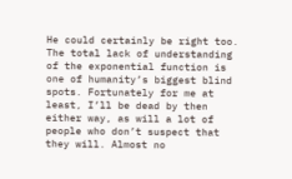He could certainly be right too. The total lack of understanding of the exponential function is one of humanity’s biggest blind spots. Fortunately for me at least, I’ll be dead by then either way, as will a lot of people who don’t suspect that they will. Almost no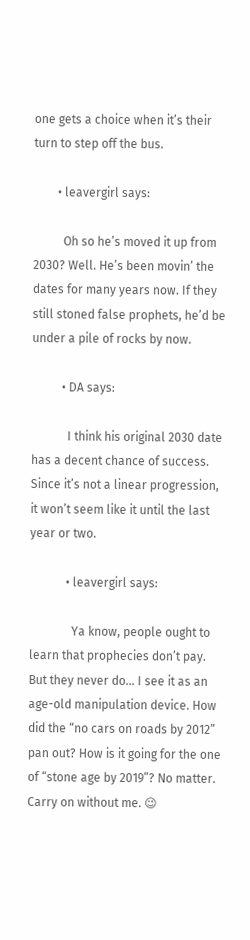one gets a choice when it’s their turn to step off the bus.

        • leavergirl says:

          Oh so he’s moved it up from 2030? Well. He’s been movin’ the dates for many years now. If they still stoned false prophets, he’d be under a pile of rocks by now.

          • DA says:

            I think his original 2030 date has a decent chance of success. Since it’s not a linear progression, it won’t seem like it until the last year or two.

            • leavergirl says:

              Ya know, people ought to learn that prophecies don’t pay. But they never do… I see it as an age-old manipulation device. How did the “no cars on roads by 2012” pan out? How is it going for the one of “stone age by 2019”? No matter. Carry on without me. 😉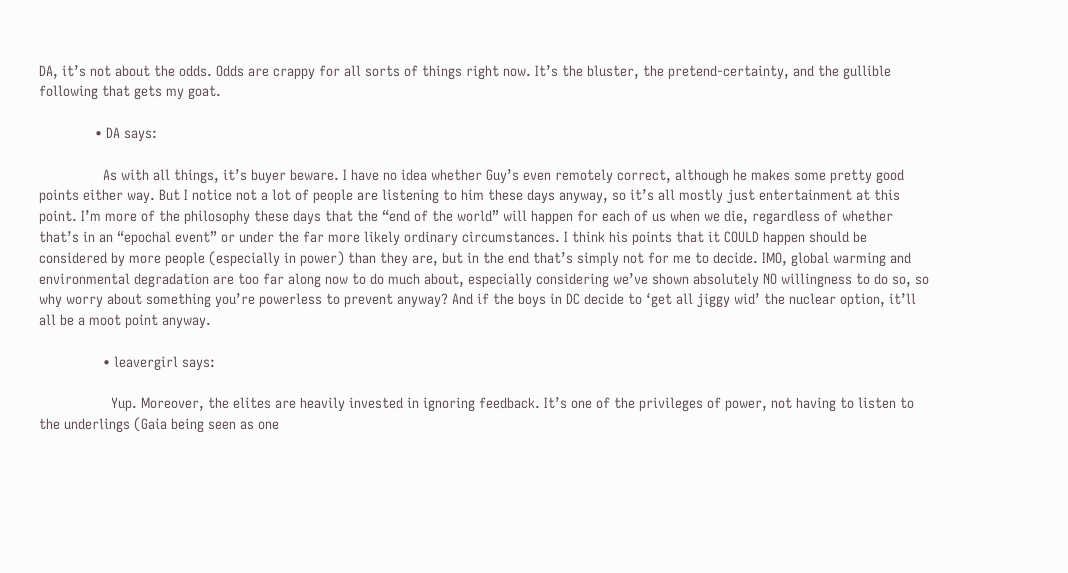DA, it’s not about the odds. Odds are crappy for all sorts of things right now. It’s the bluster, the pretend-certainty, and the gullible following that gets my goat.

              • DA says:

                As with all things, it’s buyer beware. I have no idea whether Guy’s even remotely correct, although he makes some pretty good points either way. But I notice not a lot of people are listening to him these days anyway, so it’s all mostly just entertainment at this point. I’m more of the philosophy these days that the “end of the world” will happen for each of us when we die, regardless of whether that’s in an “epochal event” or under the far more likely ordinary circumstances. I think his points that it COULD happen should be considered by more people (especially in power) than they are, but in the end that’s simply not for me to decide. IMO, global warming and environmental degradation are too far along now to do much about, especially considering we’ve shown absolutely NO willingness to do so, so why worry about something you’re powerless to prevent anyway? And if the boys in DC decide to ‘get all jiggy wid’ the nuclear option, it’ll all be a moot point anyway.

                • leavergirl says:

                  Yup. Moreover, the elites are heavily invested in ignoring feedback. It’s one of the privileges of power, not having to listen to the underlings (Gaia being seen as one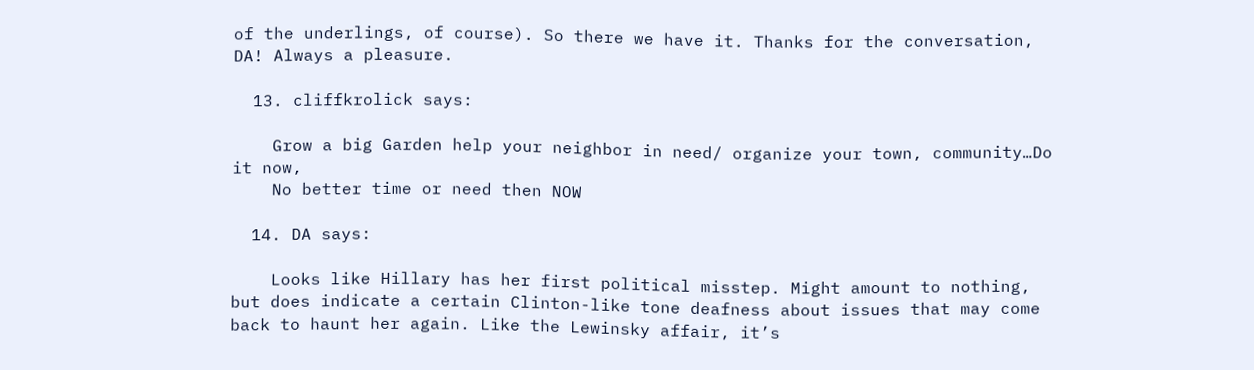of the underlings, of course). So there we have it. Thanks for the conversation, DA! Always a pleasure.

  13. cliffkrolick says:

    Grow a big Garden help your neighbor in need/ organize your town, community…Do it now,
    No better time or need then NOW

  14. DA says:

    Looks like Hillary has her first political misstep. Might amount to nothing, but does indicate a certain Clinton-like tone deafness about issues that may come back to haunt her again. Like the Lewinsky affair, it’s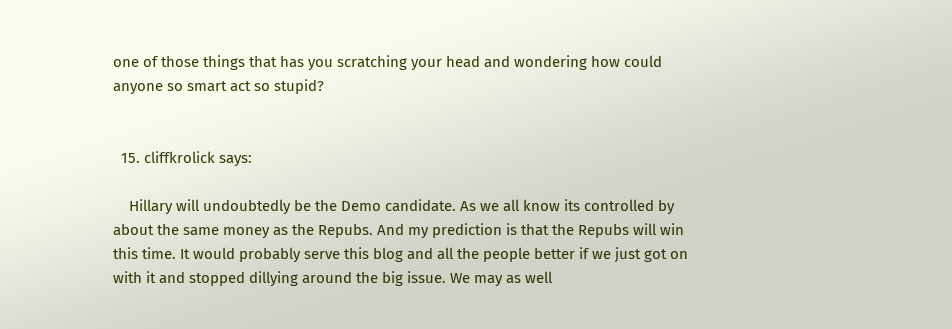one of those things that has you scratching your head and wondering how could anyone so smart act so stupid?


  15. cliffkrolick says:

    Hillary will undoubtedly be the Demo candidate. As we all know its controlled by about the same money as the Repubs. And my prediction is that the Repubs will win this time. It would probably serve this blog and all the people better if we just got on with it and stopped dillying around the big issue. We may as well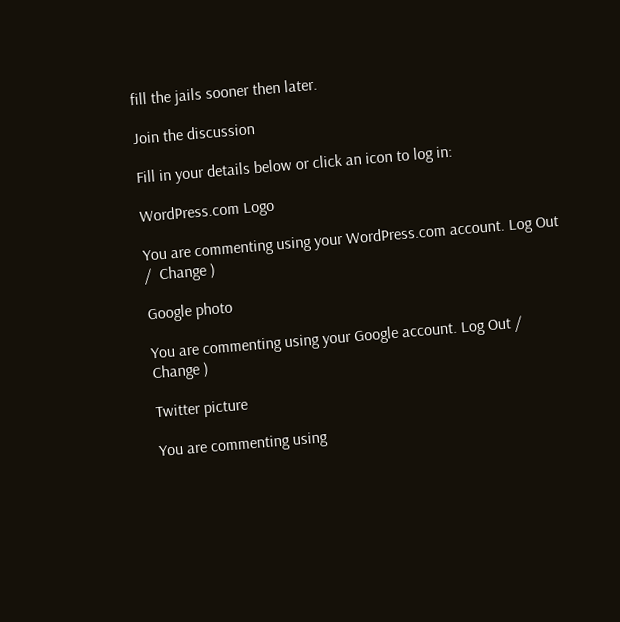fill the jails sooner then later.

Join the discussion

Fill in your details below or click an icon to log in:

WordPress.com Logo

You are commenting using your WordPress.com account. Log Out /  Change )

Google photo

You are commenting using your Google account. Log Out /  Change )

Twitter picture

You are commenting using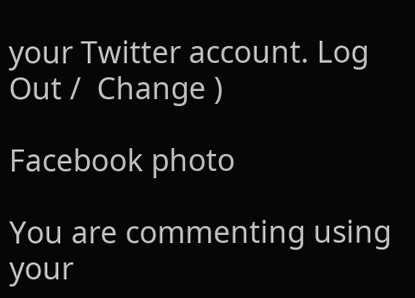your Twitter account. Log Out /  Change )

Facebook photo

You are commenting using your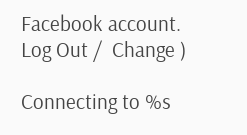Facebook account. Log Out /  Change )

Connecting to %s